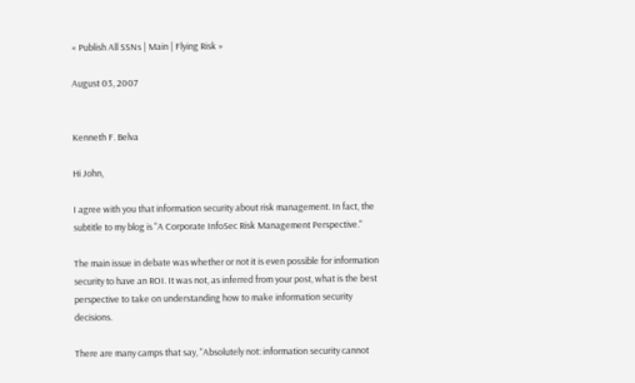« Publish All SSNs | Main | Flying Risk »

August 03, 2007


Kenneth F. Belva

Hi John,

I agree with you that information security about risk management. In fact, the subtitle to my blog is "A Corporate InfoSec Risk Management Perspective."

The main issue in debate was whether or not it is even possible for information security to have an ROI. It was not, as inferred from your post, what is the best perspective to take on understanding how to make information security decisions.

There are many camps that say, "Absolutely not: information security cannot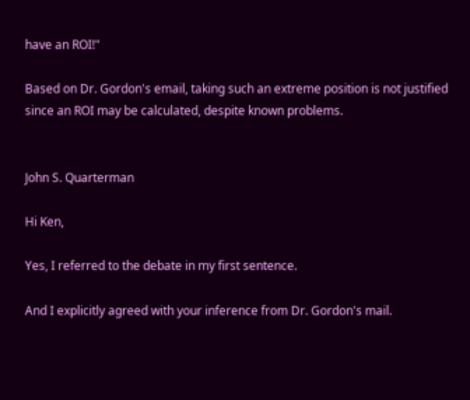have an ROI!"

Based on Dr. Gordon's email, taking such an extreme position is not justified since an ROI may be calculated, despite known problems.


John S. Quarterman

Hi Ken,

Yes, I referred to the debate in my first sentence.

And I explicitly agreed with your inference from Dr. Gordon's mail.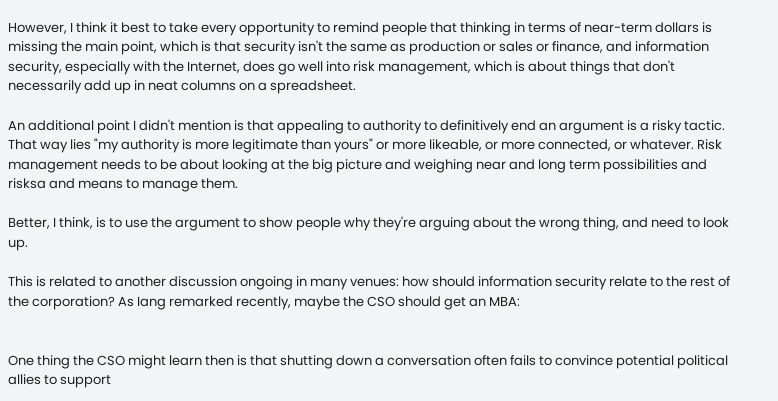However, I think it best to take every opportunity to remind people that thinking in terms of near-term dollars is missing the main point, which is that security isn't the same as production or sales or finance, and information security, especially with the Internet, does go well into risk management, which is about things that don't necessarily add up in neat columns on a spreadsheet.

An additional point I didn't mention is that appealing to authority to definitively end an argument is a risky tactic. That way lies "my authority is more legitimate than yours" or more likeable, or more connected, or whatever. Risk management needs to be about looking at the big picture and weighing near and long term possibilities and risksa and means to manage them.

Better, I think, is to use the argument to show people why they're arguing about the wrong thing, and need to look up.

This is related to another discussion ongoing in many venues: how should information security relate to the rest of the corporation? As Iang remarked recently, maybe the CSO should get an MBA:


One thing the CSO might learn then is that shutting down a conversation often fails to convince potential political allies to support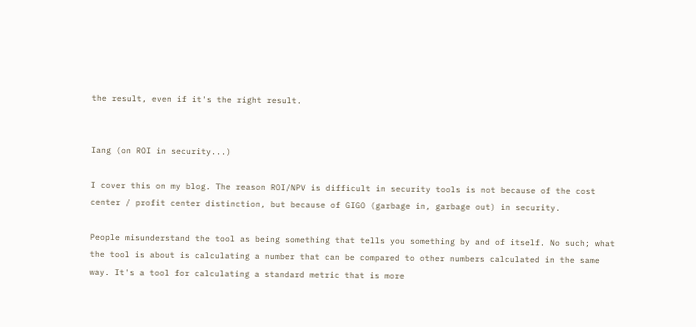the result, even if it's the right result.


Iang (on ROI in security...)

I cover this on my blog. The reason ROI/NPV is difficult in security tools is not because of the cost center / profit center distinction, but because of GIGO (garbage in, garbage out) in security.

People misunderstand the tool as being something that tells you something by and of itself. No such; what the tool is about is calculating a number that can be compared to other numbers calculated in the same way. It's a tool for calculating a standard metric that is more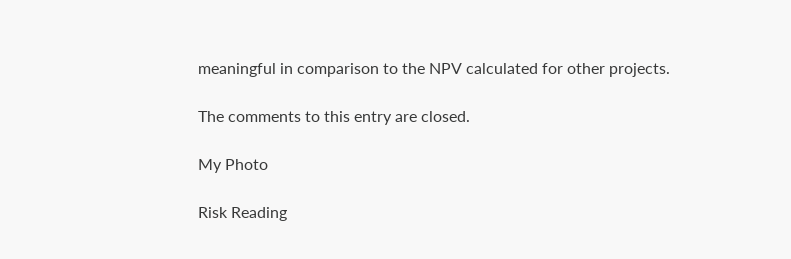meaningful in comparison to the NPV calculated for other projects.

The comments to this entry are closed.

My Photo

Risk Reading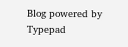Blog powered by Typepad